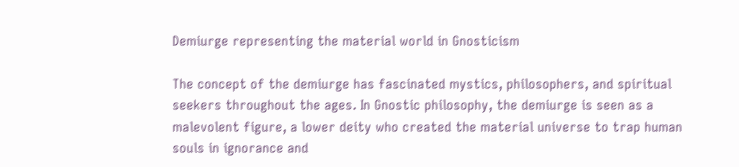Demiurge representing the material world in Gnosticism

The concept of the demiurge has fascinated mystics, philosophers, and spiritual seekers throughout the ages. In Gnostic philosophy, the demiurge is seen as a malevolent figure, a lower deity who created the material universe to trap human souls in ignorance and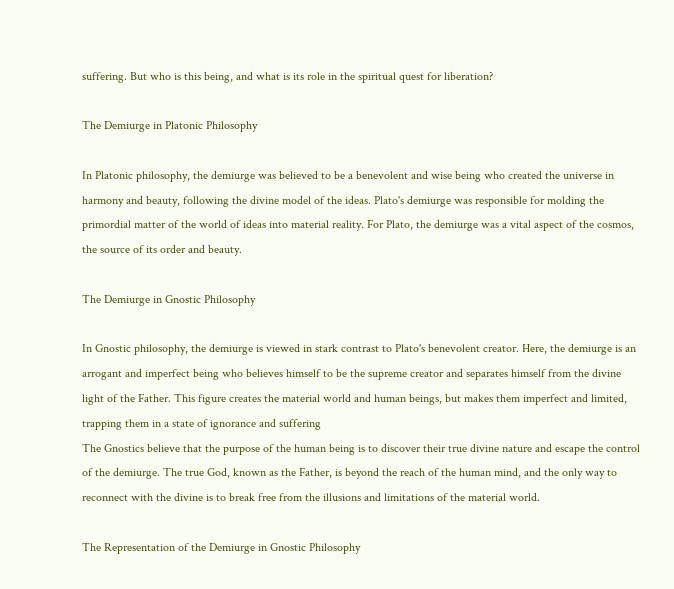suffering. But who is this being, and what is its role in the spiritual quest for liberation?

The Demiurge in Platonic Philosophy

In Platonic philosophy, the demiurge was believed to be a benevolent and wise being who created the universe in harmony and beauty, following the divine model of the ideas. Plato's demiurge was responsible for molding the primordial matter of the world of ideas into material reality. For Plato, the demiurge was a vital aspect of the cosmos, the source of its order and beauty.

The Demiurge in Gnostic Philosophy

In Gnostic philosophy, the demiurge is viewed in stark contrast to Plato's benevolent creator. Here, the demiurge is an arrogant and imperfect being who believes himself to be the supreme creator and separates himself from the divine light of the Father. This figure creates the material world and human beings, but makes them imperfect and limited, trapping them in a state of ignorance and suffering
The Gnostics believe that the purpose of the human being is to discover their true divine nature and escape the control of the demiurge. The true God, known as the Father, is beyond the reach of the human mind, and the only way to reconnect with the divine is to break free from the illusions and limitations of the material world.

The Representation of the Demiurge in Gnostic Philosophy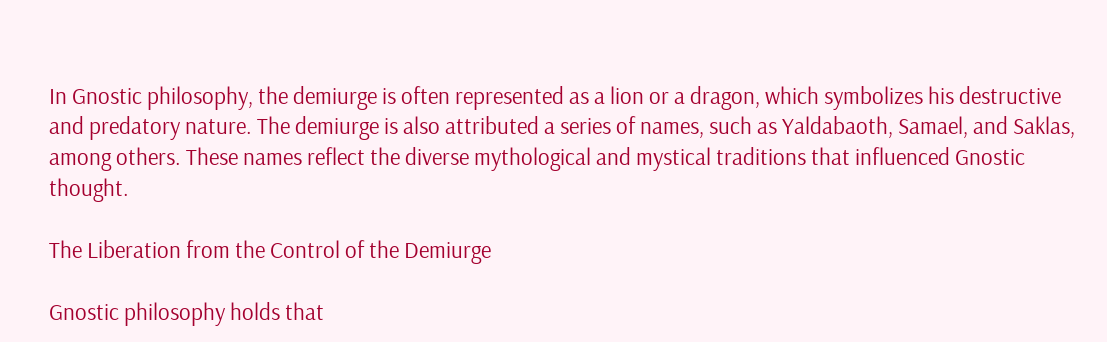In Gnostic philosophy, the demiurge is often represented as a lion or a dragon, which symbolizes his destructive and predatory nature. The demiurge is also attributed a series of names, such as Yaldabaoth, Samael, and Saklas, among others. These names reflect the diverse mythological and mystical traditions that influenced Gnostic thought.

The Liberation from the Control of the Demiurge

Gnostic philosophy holds that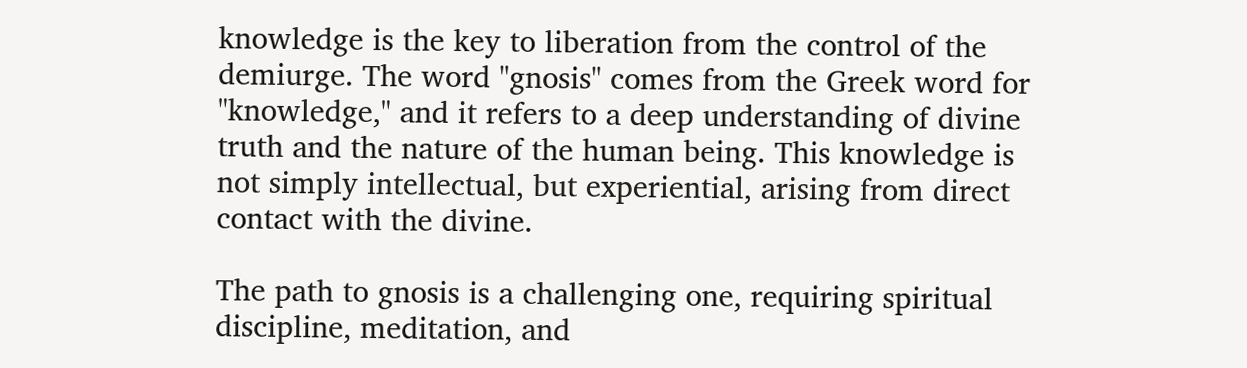knowledge is the key to liberation from the control of the demiurge. The word "gnosis" comes from the Greek word for "knowledge," and it refers to a deep understanding of divine truth and the nature of the human being. This knowledge is not simply intellectual, but experiential, arising from direct contact with the divine.

The path to gnosis is a challenging one, requiring spiritual discipline, meditation, and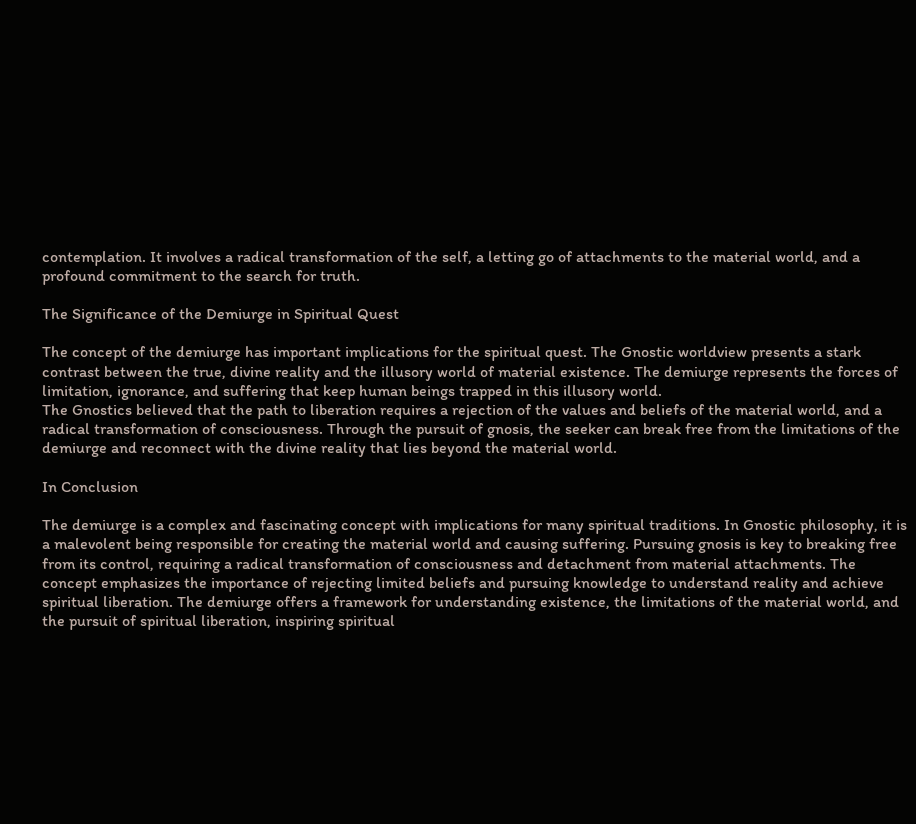contemplation. It involves a radical transformation of the self, a letting go of attachments to the material world, and a profound commitment to the search for truth.

The Significance of the Demiurge in Spiritual Quest

The concept of the demiurge has important implications for the spiritual quest. The Gnostic worldview presents a stark contrast between the true, divine reality and the illusory world of material existence. The demiurge represents the forces of limitation, ignorance, and suffering that keep human beings trapped in this illusory world.
The Gnostics believed that the path to liberation requires a rejection of the values and beliefs of the material world, and a radical transformation of consciousness. Through the pursuit of gnosis, the seeker can break free from the limitations of the demiurge and reconnect with the divine reality that lies beyond the material world.

In Conclusion

The demiurge is a complex and fascinating concept with implications for many spiritual traditions. In Gnostic philosophy, it is a malevolent being responsible for creating the material world and causing suffering. Pursuing gnosis is key to breaking free from its control, requiring a radical transformation of consciousness and detachment from material attachments. The concept emphasizes the importance of rejecting limited beliefs and pursuing knowledge to understand reality and achieve spiritual liberation. The demiurge offers a framework for understanding existence, the limitations of the material world, and the pursuit of spiritual liberation, inspiring spiritual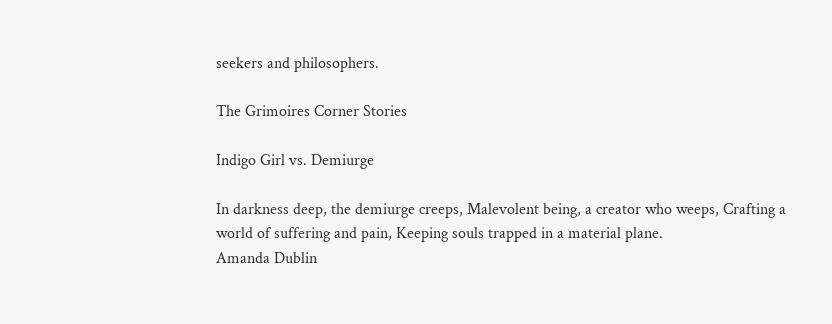seekers and philosophers.

The Grimoires Corner Stories

Indigo Girl vs. Demiurge

In darkness deep, the demiurge creeps, Malevolent being, a creator who weeps, Crafting a world of suffering and pain, Keeping souls trapped in a material plane.
Amanda Dublin